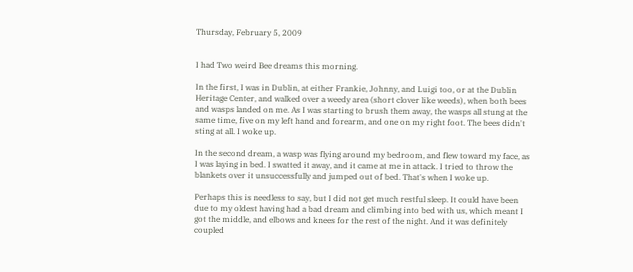Thursday, February 5, 2009


I had Two weird Bee dreams this morning.

In the first, I was in Dublin, at either Frankie, Johnny, and Luigi too, or at the Dublin Heritage Center, and walked over a weedy area (short clover like weeds), when both bees and wasps landed on me. As I was starting to brush them away, the wasps all stung at the same time, five on my left hand and forearm, and one on my right foot. The bees didn't sting at all. I woke up.

In the second dream, a wasp was flying around my bedroom, and flew toward my face, as I was laying in bed. I swatted it away, and it came at me in attack. I tried to throw the blankets over it unsuccessfully and jumped out of bed. That's when I woke up.

Perhaps this is needless to say, but I did not get much restful sleep. It could have been due to my oldest having had a bad dream and climbing into bed with us, which meant I got the middle, and elbows and knees for the rest of the night. And it was definitely coupled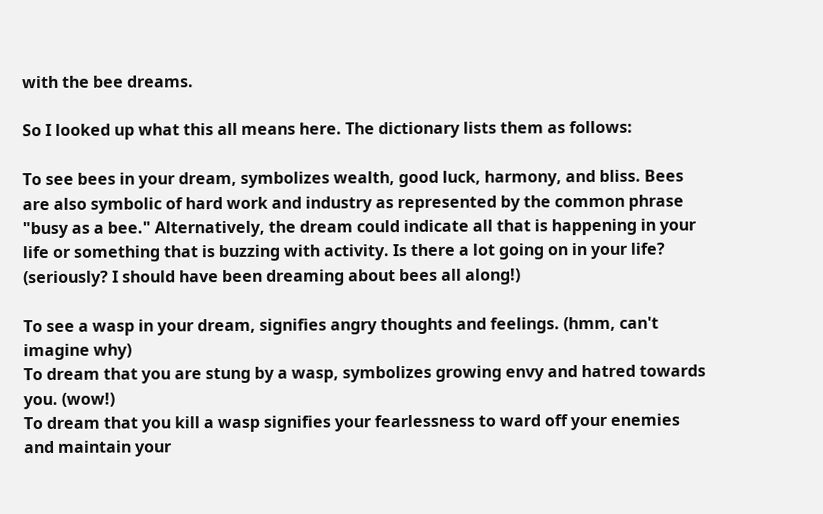with the bee dreams.

So I looked up what this all means here. The dictionary lists them as follows:

To see bees in your dream, symbolizes wealth, good luck, harmony, and bliss. Bees are also symbolic of hard work and industry as represented by the common phrase "busy as a bee." Alternatively, the dream could indicate all that is happening in your life or something that is buzzing with activity. Is there a lot going on in your life? (seriously? I should have been dreaming about bees all along!)

To see a wasp in your dream, signifies angry thoughts and feelings. (hmm, can't imagine why)
To dream that you are stung by a wasp, symbolizes growing envy and hatred towards you. (wow!)
To dream that you kill a wasp signifies your fearlessness to ward off your enemies and maintain your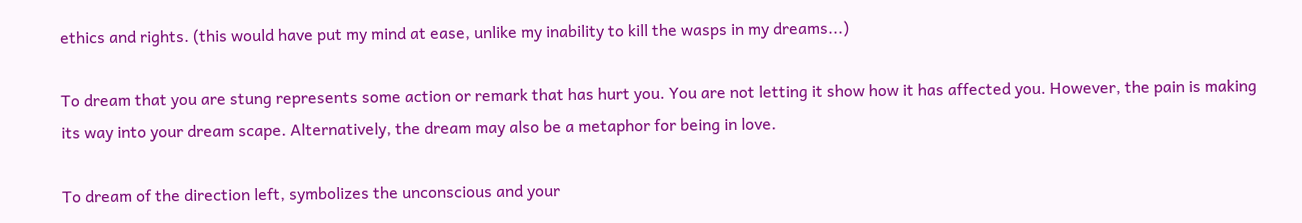ethics and rights. (this would have put my mind at ease, unlike my inability to kill the wasps in my dreams...)

To dream that you are stung represents some action or remark that has hurt you. You are not letting it show how it has affected you. However, the pain is making its way into your dream scape. Alternatively, the dream may also be a metaphor for being in love.

To dream of the direction left, symbolizes the unconscious and your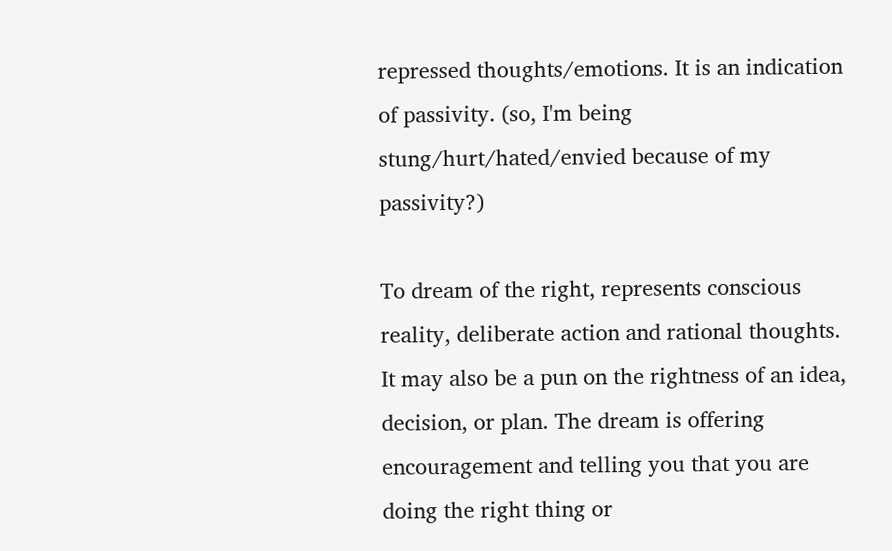repressed thoughts/emotions. It is an indication of passivity. (so, I'm being stung/hurt/hated/envied because of my passivity?)

To dream of the right, represents conscious reality, deliberate action and rational thoughts. It may also be a pun on the rightness of an idea, decision, or plan. The dream is offering encouragement and telling you that you are doing the right thing or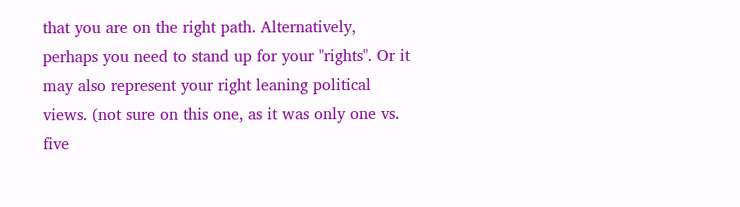that you are on the right path. Alternatively, perhaps you need to stand up for your "rights". Or it may also represent your right leaning political views. (not sure on this one, as it was only one vs. five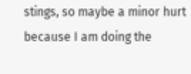stings, so maybe a minor hurt because I am doing the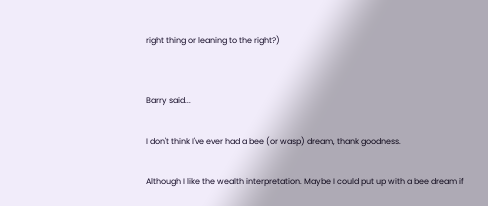right thing or leaning to the right?)


Barry said...

I don't think I've ever had a bee (or wasp) dream, thank goodness.

Although I like the wealth interpretation. Maybe I could put up with a bee dream if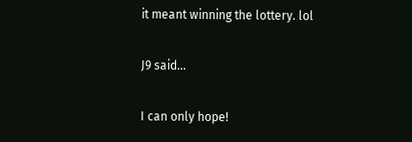it meant winning the lottery. lol

J9 said...

I can only hope!